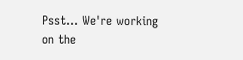Psst... We're working on the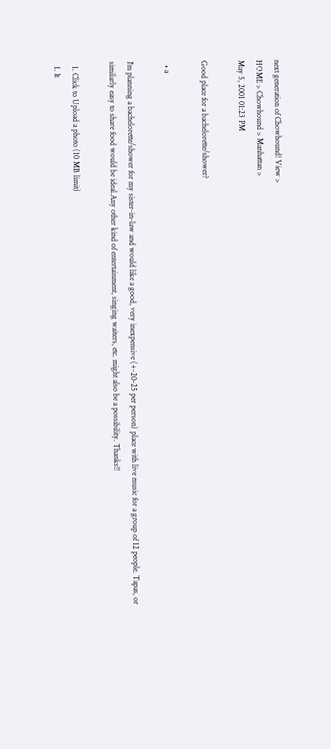next generation of Chowhound! View >
HOME > Chowhound > Manhattan >
May 5, 2001 01:23 PM

Good place for a bachelorette/shower?

  • a

I'm planning a bachelorette/shower for my sister-in-law and would like a good, very inexpensive (+-20-25 per person) place with live music for a group of 12 people. Tapas, or similarly easy to share food would be ideal.Any other kind of entertainment, singing waiters, etc. might also be a possibility. Thanks!!

  1. Click to Upload a photo (10 MB limit)
  1. It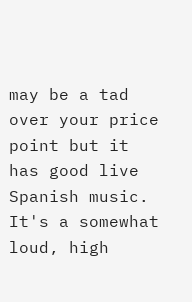may be a tad over your price point but it has good live Spanish music. It's a somewhat loud, high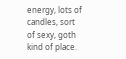energy, lots of candles, sort of sexy, goth kind of place.